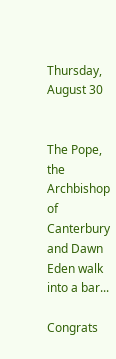Thursday, August 30


The Pope, the Archbishop of Canterbury and Dawn Eden walk into a bar...

Congrats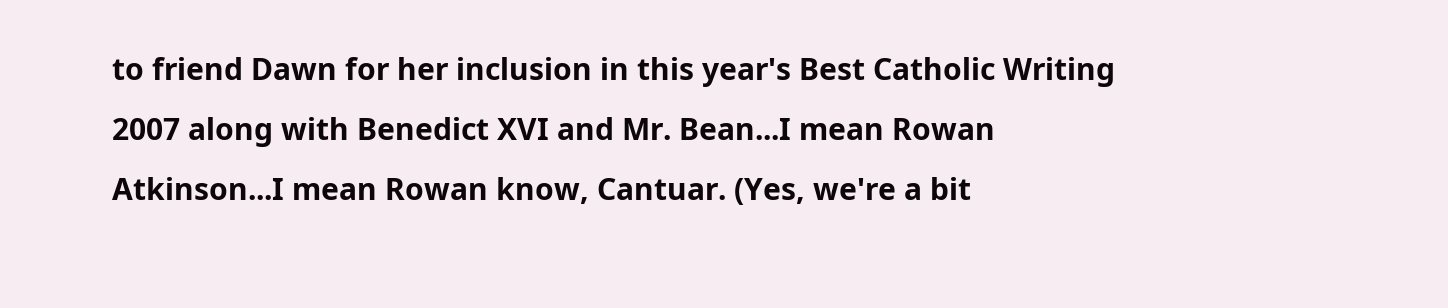to friend Dawn for her inclusion in this year's Best Catholic Writing 2007 along with Benedict XVI and Mr. Bean...I mean Rowan Atkinson...I mean Rowan know, Cantuar. (Yes, we're a bit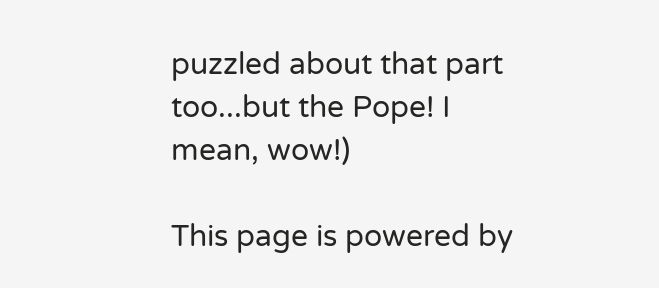puzzled about that part too...but the Pope! I mean, wow!)

This page is powered by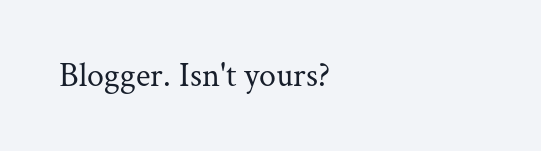Blogger. Isn't yours?